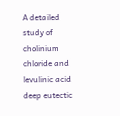A detailed study of cholinium chloride and levulinic acid deep eutectic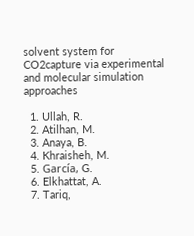solvent system for CO2capture via experimental and molecular simulation approaches

  1. Ullah, R.
  2. Atilhan, M.
  3. Anaya, B.
  4. Khraisheh, M.
  5. García, G.
  6. Elkhattat, A.
  7. Tariq,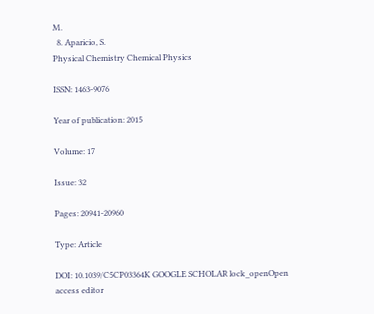M.
  8. Aparicio, S.
Physical Chemistry Chemical Physics

ISSN: 1463-9076

Year of publication: 2015

Volume: 17

Issue: 32

Pages: 20941-20960

Type: Article

DOI: 10.1039/C5CP03364K GOOGLE SCHOLAR lock_openOpen access editor